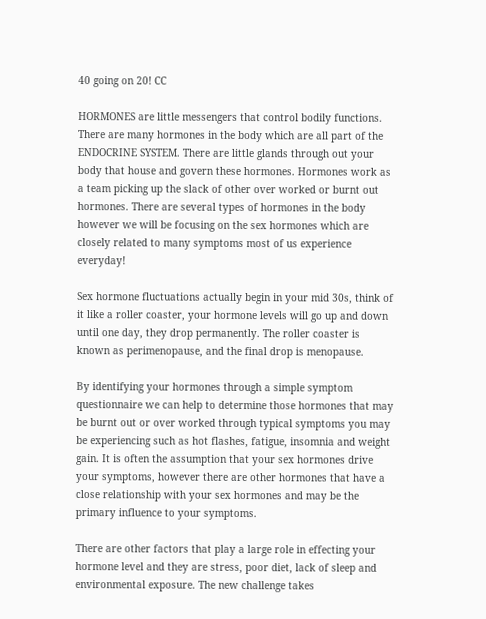40 going on 20! CC

HORMONES are little messengers that control bodily functions. There are many hormones in the body which are all part of the ENDOCRINE SYSTEM. There are little glands through out your body that house and govern these hormones. Hormones work as a team picking up the slack of other over worked or burnt out hormones. There are several types of hormones in the body however we will be focusing on the sex hormones which are closely related to many symptoms most of us experience everyday!

Sex hormone fluctuations actually begin in your mid 30s, think of it like a roller coaster, your hormone levels will go up and down until one day, they drop permanently. The roller coaster is known as perimenopause, and the final drop is menopause.

By identifying your hormones through a simple symptom questionnaire we can help to determine those hormones that may be burnt out or over worked through typical symptoms you may be experiencing such as hot flashes, fatigue, insomnia and weight gain. It is often the assumption that your sex hormones drive your symptoms, however there are other hormones that have a close relationship with your sex hormones and may be the primary influence to your symptoms.

There are other factors that play a large role in effecting your hormone level and they are stress, poor diet, lack of sleep and environmental exposure. The new challenge takes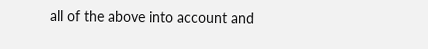all of the above into account and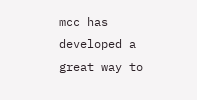mcc has developed a great way to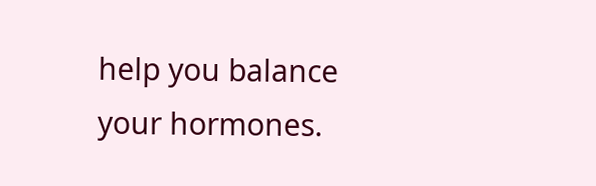help you balance your hormones.